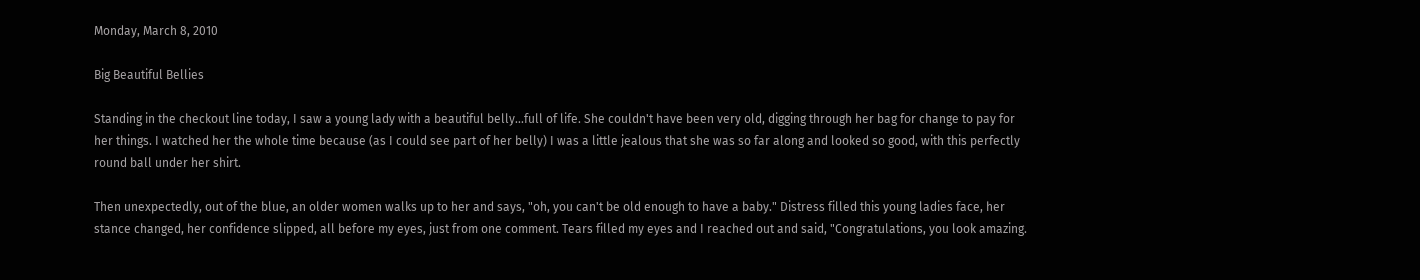Monday, March 8, 2010

Big Beautiful Bellies

Standing in the checkout line today, I saw a young lady with a beautiful belly...full of life. She couldn't have been very old, digging through her bag for change to pay for her things. I watched her the whole time because (as I could see part of her belly) I was a little jealous that she was so far along and looked so good, with this perfectly round ball under her shirt.

Then unexpectedly, out of the blue, an older women walks up to her and says, "oh, you can't be old enough to have a baby." Distress filled this young ladies face, her stance changed, her confidence slipped, all before my eyes, just from one comment. Tears filled my eyes and I reached out and said, "Congratulations, you look amazing.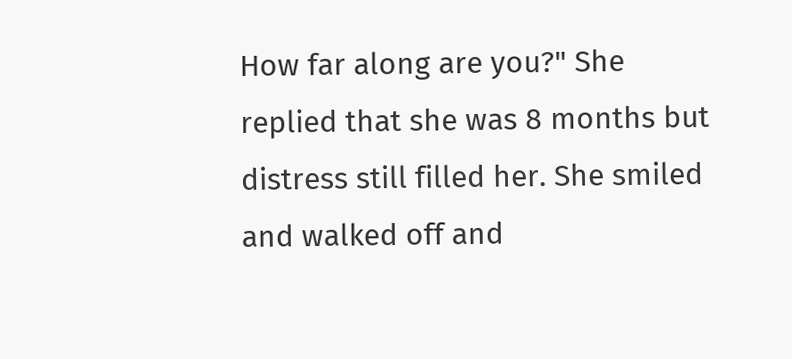How far along are you?" She replied that she was 8 months but distress still filled her. She smiled and walked off and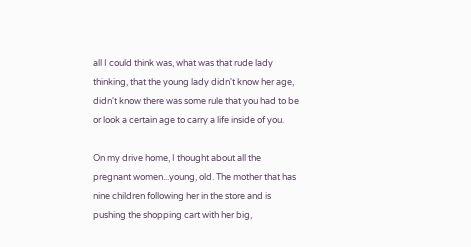all I could think was, what was that rude lady thinking, that the young lady didn't know her age, didn't know there was some rule that you had to be or look a certain age to carry a life inside of you.

On my drive home, I thought about all the pregnant women...young, old. The mother that has nine children following her in the store and is pushing the shopping cart with her big,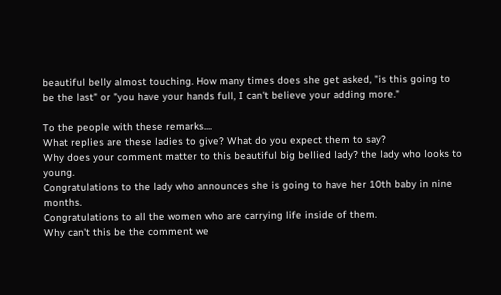beautiful belly almost touching. How many times does she get asked, "is this going to be the last" or "you have your hands full, I can't believe your adding more."

To the people with these remarks....
What replies are these ladies to give? What do you expect them to say?
Why does your comment matter to this beautiful big bellied lady? the lady who looks to young.
Congratulations to the lady who announces she is going to have her 10th baby in nine months.
Congratulations to all the women who are carrying life inside of them.
Why can't this be the comment we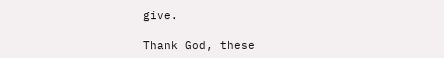give.

Thank God, these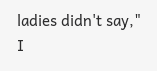ladies didn't say," I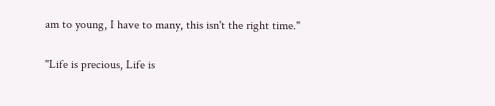am to young, I have to many, this isn't the right time."

"Life is precious, Life is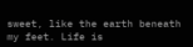sweet, like the earth beneath my feet. Life is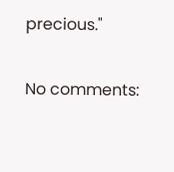precious."

No comments: